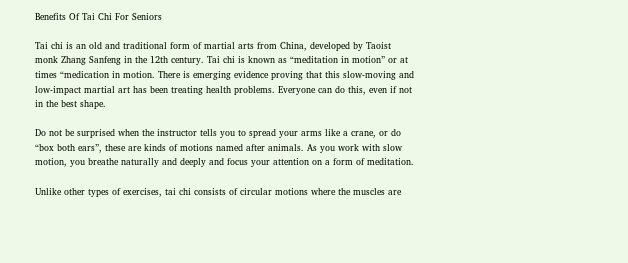Benefits Of Tai Chi For Seniors

Tai chi is an old and traditional form of martial arts from China, developed by Taoist monk Zhang Sanfeng in the 12th century. Tai chi is known as “meditation in motion” or at times “medication in motion. There is emerging evidence proving that this slow-moving and low-impact martial art has been treating health problems. Everyone can do this, even if not in the best shape.

Do not be surprised when the instructor tells you to spread your arms like a crane, or do “box both ears”, these are kinds of motions named after animals. As you work with slow motion, you breathe naturally and deeply and focus your attention on a form of meditation.

Unlike other types of exercises, tai chi consists of circular motions where the muscles are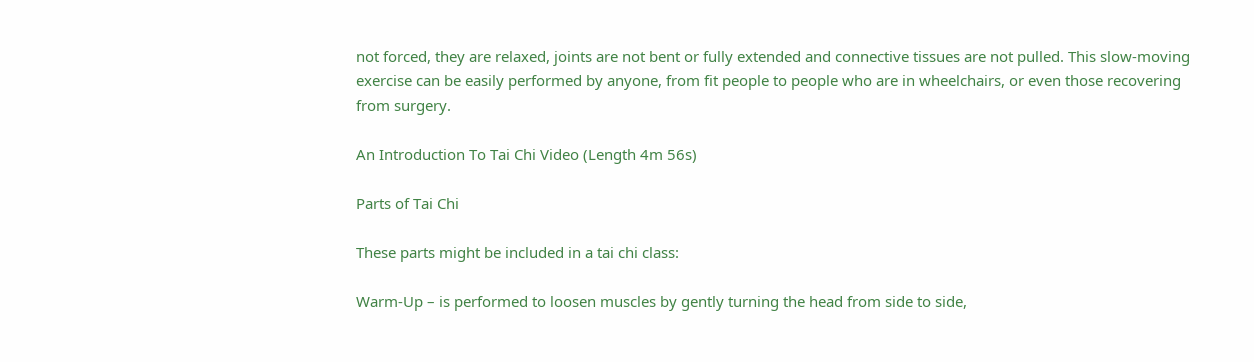not forced, they are relaxed, joints are not bent or fully extended and connective tissues are not pulled. This slow-moving exercise can be easily performed by anyone, from fit people to people who are in wheelchairs, or even those recovering from surgery.

An Introduction To Tai Chi Video (Length 4m 56s)

Parts of Tai Chi

These parts might be included in a tai chi class:

Warm-Up – is performed to loosen muscles by gently turning the head from side to side,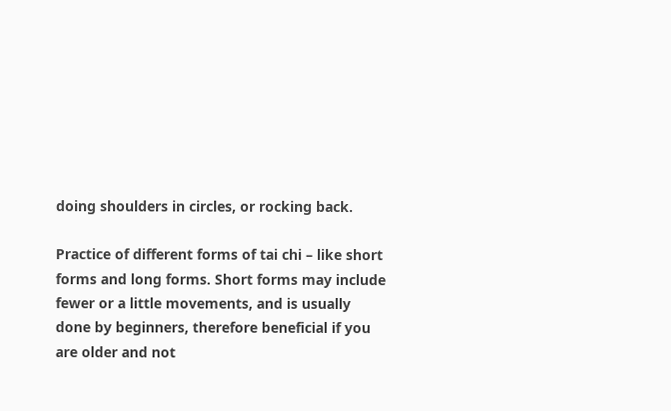doing shoulders in circles, or rocking back.

Practice of different forms of tai chi – like short forms and long forms. Short forms may include fewer or a little movements, and is usually done by beginners, therefore beneficial if you are older and not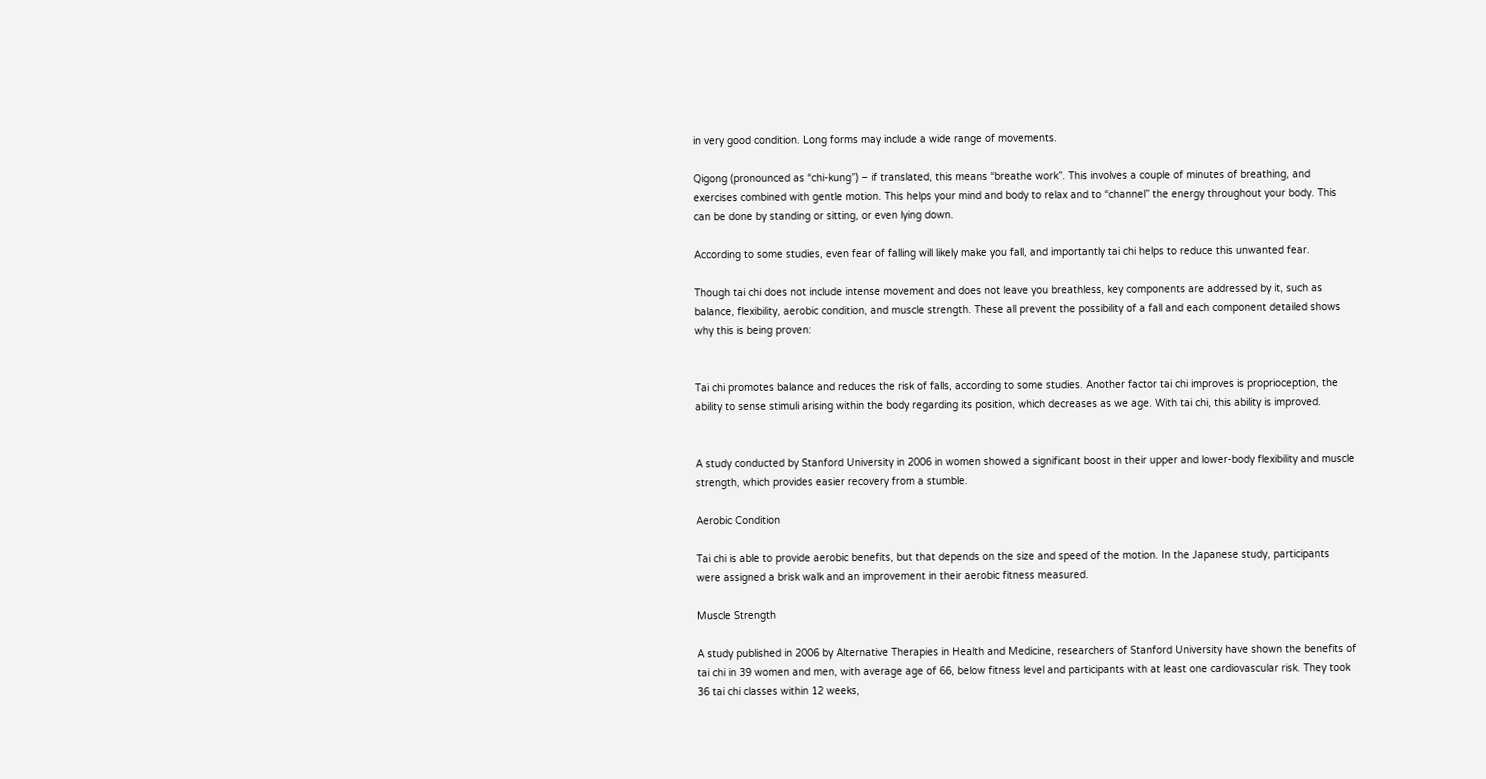in very good condition. Long forms may include a wide range of movements.

Qigong (pronounced as “chi-kung”) – if translated, this means “breathe work”. This involves a couple of minutes of breathing, and exercises combined with gentle motion. This helps your mind and body to relax and to “channel” the energy throughout your body. This can be done by standing or sitting, or even lying down.

According to some studies, even fear of falling will likely make you fall, and importantly tai chi helps to reduce this unwanted fear.

Though tai chi does not include intense movement and does not leave you breathless, key components are addressed by it, such as balance, flexibility, aerobic condition, and muscle strength. These all prevent the possibility of a fall and each component detailed shows why this is being proven:


Tai chi promotes balance and reduces the risk of falls, according to some studies. Another factor tai chi improves is proprioception, the ability to sense stimuli arising within the body regarding its position, which decreases as we age. With tai chi, this ability is improved.


A study conducted by Stanford University in 2006 in women showed a significant boost in their upper and lower-body flexibility and muscle strength, which provides easier recovery from a stumble.

Aerobic Condition

Tai chi is able to provide aerobic benefits, but that depends on the size and speed of the motion. In the Japanese study, participants were assigned a brisk walk and an improvement in their aerobic fitness measured.

Muscle Strength

A study published in 2006 by Alternative Therapies in Health and Medicine, researchers of Stanford University have shown the benefits of tai chi in 39 women and men, with average age of 66, below fitness level and participants with at least one cardiovascular risk. They took 36 tai chi classes within 12 weeks,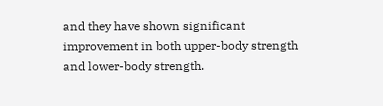and they have shown significant improvement in both upper-body strength and lower-body strength.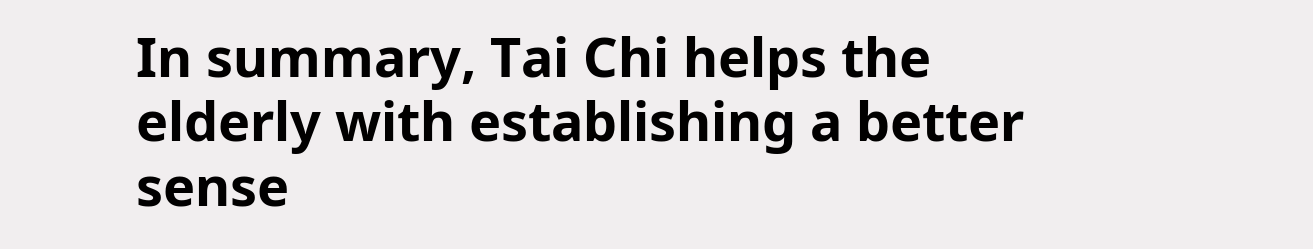In summary, Tai Chi helps the elderly with establishing a better sense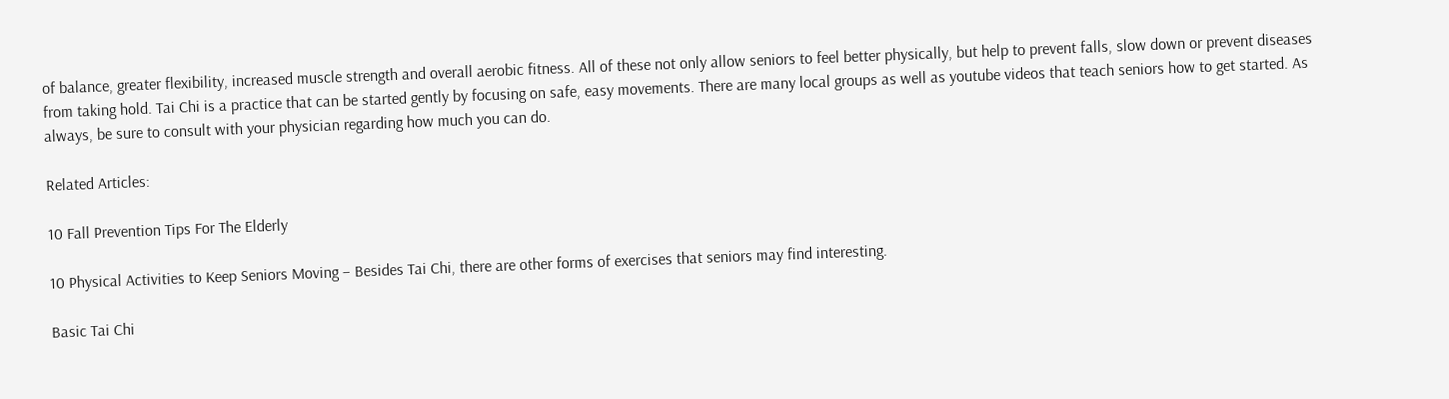of balance, greater flexibility, increased muscle strength and overall aerobic fitness. All of these not only allow seniors to feel better physically, but help to prevent falls, slow down or prevent diseases from taking hold. Tai Chi is a practice that can be started gently by focusing on safe, easy movements. There are many local groups as well as youtube videos that teach seniors how to get started. As always, be sure to consult with your physician regarding how much you can do.

Related Articles:

10 Fall Prevention Tips For The Elderly

10 Physical Activities to Keep Seniors Moving – Besides Tai Chi, there are other forms of exercises that seniors may find interesting.

Basic Tai Chi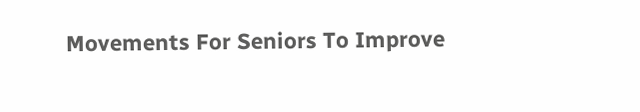Movements For Seniors To Improve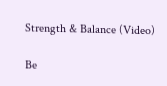Strength & Balance (Video)

Be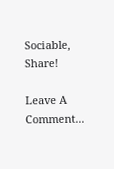Sociable, Share!

Leave A Comment...